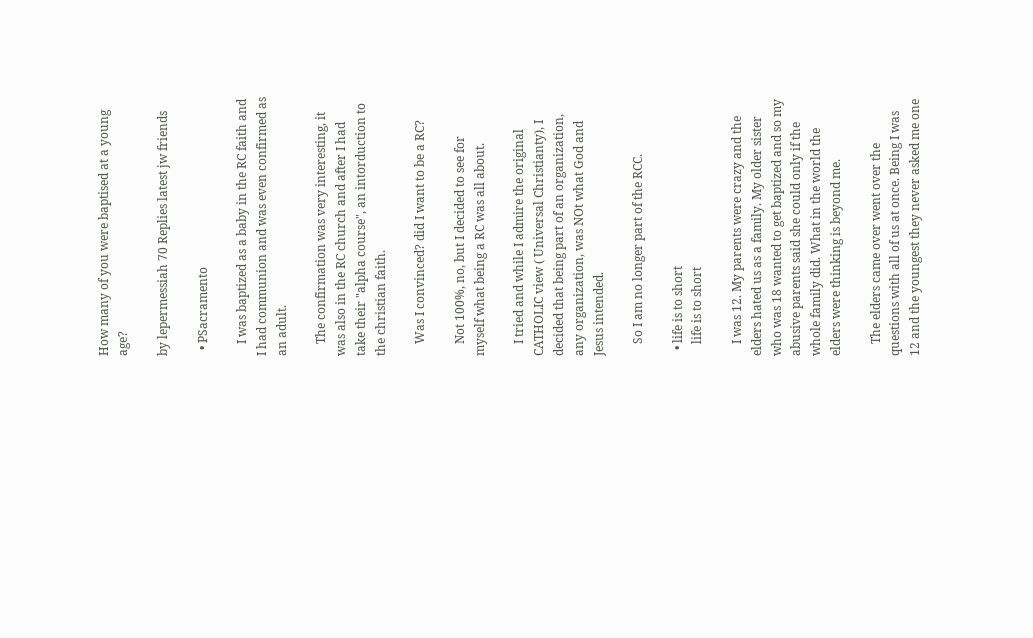How many of you were baptised at a young age?

by lepermessiah 70 Replies latest jw friends

  • PSacramento

    I was baptized as a baby in the RC faith and I had communion and was even confirmed as an adult.

    The confirmation was very interesting, it was also in the RC church and after I had take their "alpha course", an intorduction to the christian faith.

    Was I convinced? did I want to be a RC?

    Not 100%, no, but I decided to see for myself what being a RC was all about.

    I tried and while I admire the original CATHOLIC view ( Universal Christianty), I decided that being part of an organization, any organization, was NOt what God and Jesus intended.

    So I am no longer part of the RCC.

  • life is to short
    life is to short

    I was 12. My parents were crazy and the elders hated us as a family. My older sister who was 18 wanted to get baptized and so my abusive parents said she could only if the whole family did. What in the world the elders were thinking is beyond me.

    The elders came over went over the questions with all of us at once. Being I was 12 and the youngest they never asked me one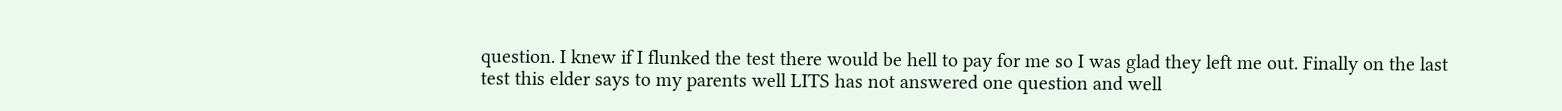question. I knew if I flunked the test there would be hell to pay for me so I was glad they left me out. Finally on the last test this elder says to my parents well LITS has not answered one question and well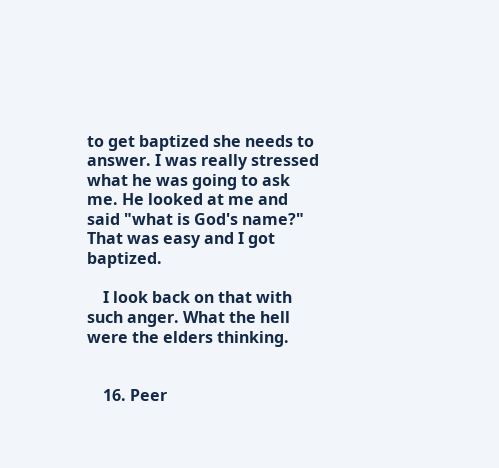to get baptized she needs to answer. I was really stressed what he was going to ask me. He looked at me and said "what is God's name?" That was easy and I got baptized.

    I look back on that with such anger. What the hell were the elders thinking.


    16. Peer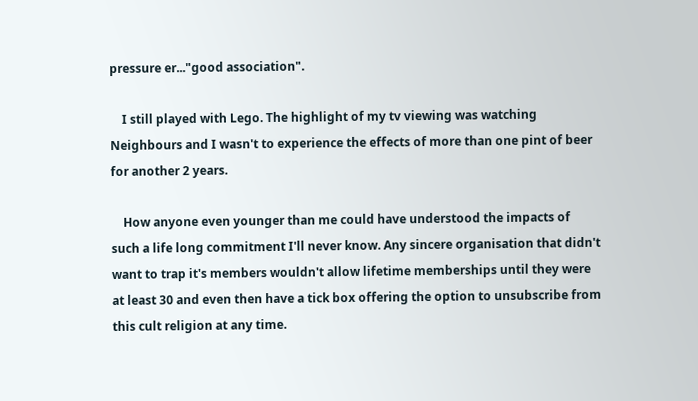pressure er..."good association".

    I still played with Lego. The highlight of my tv viewing was watching Neighbours and I wasn't to experience the effects of more than one pint of beer for another 2 years.

    How anyone even younger than me could have understood the impacts of such a life long commitment I'll never know. Any sincere organisation that didn't want to trap it's members wouldn't allow lifetime memberships until they were at least 30 and even then have a tick box offering the option to unsubscribe from this cult religion at any time.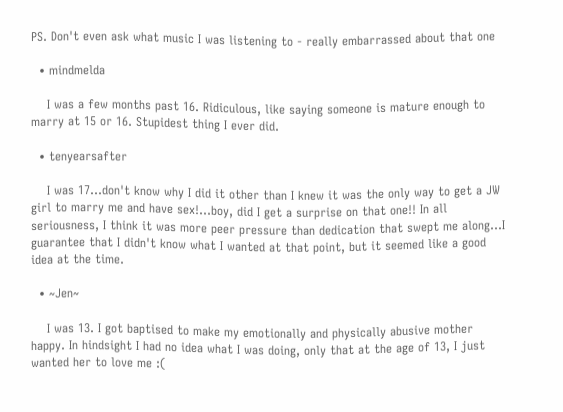PS. Don't even ask what music I was listening to - really embarrassed about that one

  • mindmelda

    I was a few months past 16. Ridiculous, like saying someone is mature enough to marry at 15 or 16. Stupidest thing I ever did.

  • tenyearsafter

    I was 17...don't know why I did it other than I knew it was the only way to get a JW girl to marry me and have sex!...boy, did I get a surprise on that one!! In all seriousness, I think it was more peer pressure than dedication that swept me along...I guarantee that I didn't know what I wanted at that point, but it seemed like a good idea at the time.

  • ~Jen~

    I was 13. I got baptised to make my emotionally and physically abusive mother happy. In hindsight I had no idea what I was doing, only that at the age of 13, I just wanted her to love me :(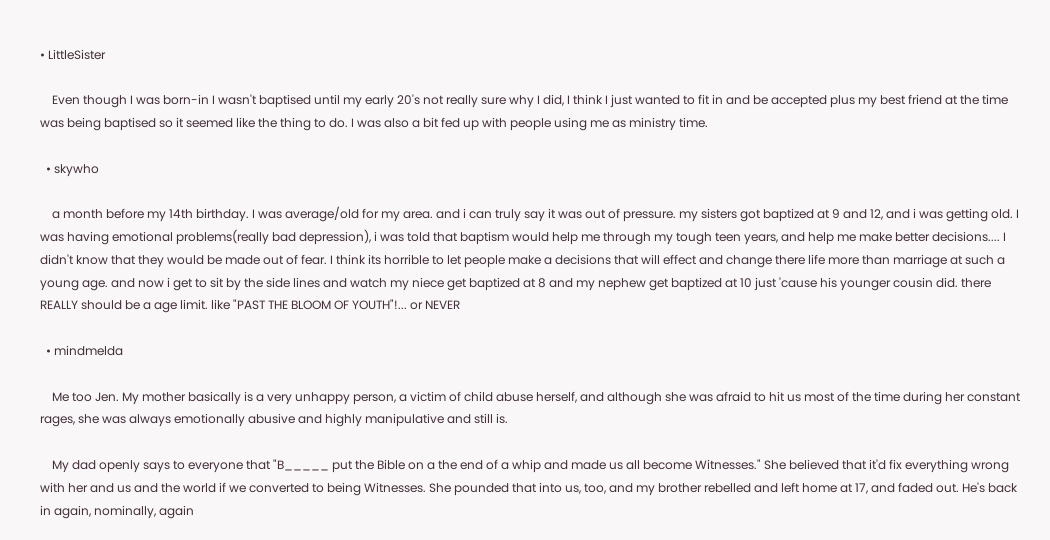• LittleSister

    Even though I was born-in I wasn't baptised until my early 20's not really sure why I did, I think I just wanted to fit in and be accepted plus my best friend at the time was being baptised so it seemed like the thing to do. I was also a bit fed up with people using me as ministry time.

  • skywho

    a month before my 14th birthday. I was average/old for my area. and i can truly say it was out of pressure. my sisters got baptized at 9 and 12, and i was getting old. I was having emotional problems(really bad depression), i was told that baptism would help me through my tough teen years, and help me make better decisions.... I didn't know that they would be made out of fear. I think its horrible to let people make a decisions that will effect and change there life more than marriage at such a young age. and now i get to sit by the side lines and watch my niece get baptized at 8 and my nephew get baptized at 10 just 'cause his younger cousin did. there REALLY should be a age limit. like "PAST THE BLOOM OF YOUTH"!... or NEVER

  • mindmelda

    Me too Jen. My mother basically is a very unhappy person, a victim of child abuse herself, and although she was afraid to hit us most of the time during her constant rages, she was always emotionally abusive and highly manipulative and still is.

    My dad openly says to everyone that "B_____ put the Bible on a the end of a whip and made us all become Witnesses." She believed that it'd fix everything wrong with her and us and the world if we converted to being Witnesses. She pounded that into us, too, and my brother rebelled and left home at 17, and faded out. He's back in again, nominally, again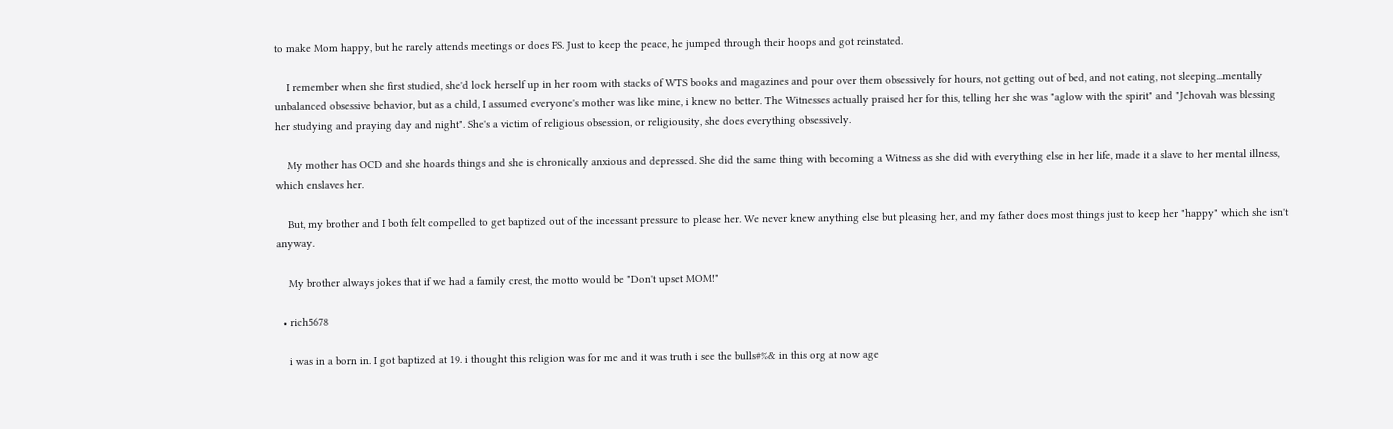to make Mom happy, but he rarely attends meetings or does FS. Just to keep the peace, he jumped through their hoops and got reinstated.

    I remember when she first studied, she'd lock herself up in her room with stacks of WTS books and magazines and pour over them obsessively for hours, not getting out of bed, and not eating, not sleeping...mentally unbalanced obsessive behavior, but as a child, I assumed everyone's mother was like mine, i knew no better. The Witnesses actually praised her for this, telling her she was "aglow with the spirit" and "Jehovah was blessing her studying and praying day and night". She's a victim of religious obsession, or religiousity, she does everything obsessively.

    My mother has OCD and she hoards things and she is chronically anxious and depressed. She did the same thing with becoming a Witness as she did with everything else in her life, made it a slave to her mental illness, which enslaves her.

    But, my brother and I both felt compelled to get baptized out of the incessant pressure to please her. We never knew anything else but pleasing her, and my father does most things just to keep her "happy" which she isn't anyway.

    My brother always jokes that if we had a family crest, the motto would be "Don't upset MOM!"

  • rich5678

    i was in a born in. I got baptized at 19. i thought this religion was for me and it was truth i see the bulls#%& in this org at now age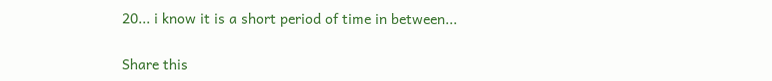20... i know it is a short period of time in between...

Share this